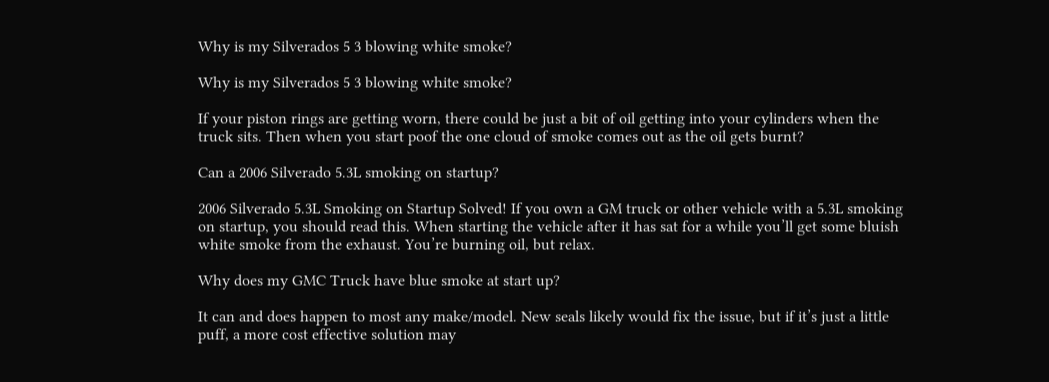Why is my Silverados 5 3 blowing white smoke?

Why is my Silverados 5 3 blowing white smoke?

If your piston rings are getting worn, there could be just a bit of oil getting into your cylinders when the truck sits. Then when you start poof the one cloud of smoke comes out as the oil gets burnt?

Can a 2006 Silverado 5.3L smoking on startup?

2006 Silverado 5.3L Smoking on Startup Solved! If you own a GM truck or other vehicle with a 5.3L smoking on startup, you should read this. When starting the vehicle after it has sat for a while you’ll get some bluish white smoke from the exhaust. You’re burning oil, but relax.

Why does my GMC Truck have blue smoke at start up?

It can and does happen to most any make/model. New seals likely would fix the issue, but if it’s just a little puff, a more cost effective solution may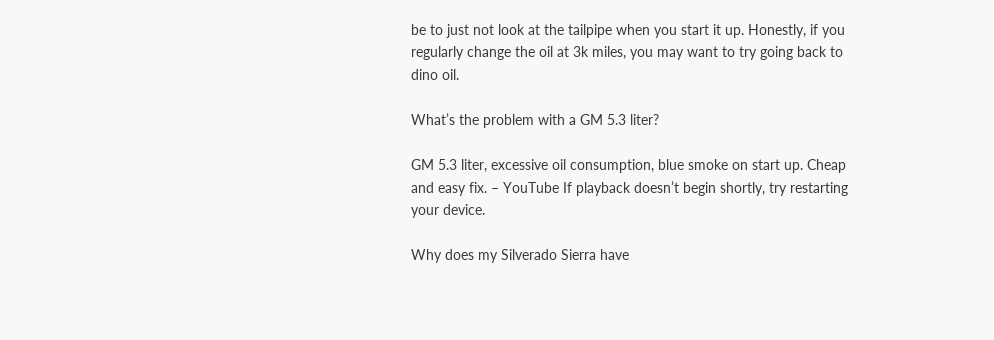be to just not look at the tailpipe when you start it up. Honestly, if you regularly change the oil at 3k miles, you may want to try going back to dino oil.

What’s the problem with a GM 5.3 liter?

GM 5.3 liter, excessive oil consumption, blue smoke on start up. Cheap and easy fix. – YouTube If playback doesn’t begin shortly, try restarting your device.

Why does my Silverado Sierra have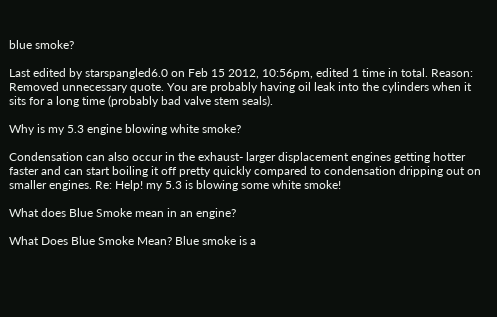blue smoke?

Last edited by starspangled6.0 on Feb 15 2012, 10:56pm, edited 1 time in total. Reason: Removed unnecessary quote. You are probably having oil leak into the cylinders when it sits for a long time (probably bad valve stem seals).

Why is my 5.3 engine blowing white smoke?

Condensation can also occur in the exhaust- larger displacement engines getting hotter faster and can start boiling it off pretty quickly compared to condensation dripping out on smaller engines. Re: Help! my 5.3 is blowing some white smoke!

What does Blue Smoke mean in an engine?

What Does Blue Smoke Mean? Blue smoke is a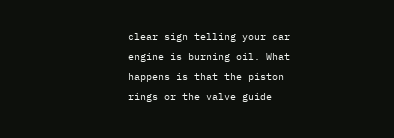clear sign telling your car engine is burning oil. What happens is that the piston rings or the valve guide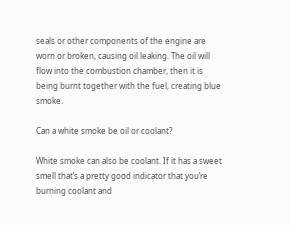seals or other components of the engine are worn or broken, causing oil leaking. The oil will flow into the combustion chamber, then it is being burnt together with the fuel, creating blue smoke.

Can a white smoke be oil or coolant?

White smoke can also be coolant. If it has a sweet smell that’s a pretty good indicator that you’re burning coolant and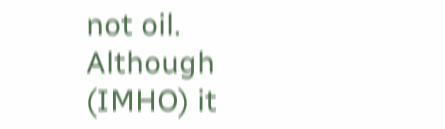not oil. Although (IMHO) it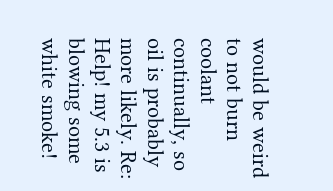would be weird to not burn coolant continually, so oil is probably more likely. Re: Help! my 5.3 is blowing some white smoke!